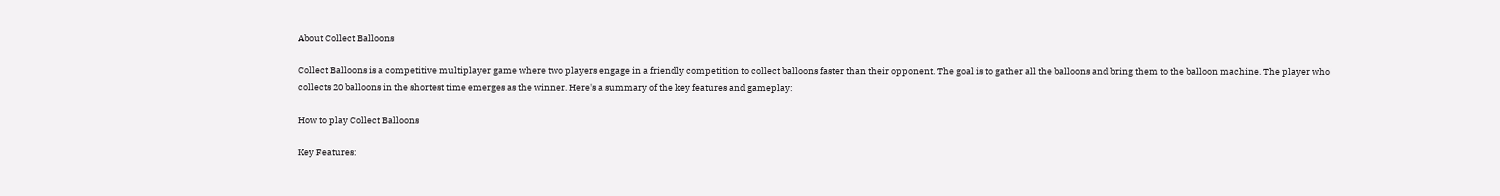About Collect Balloons

Collect Balloons is a competitive multiplayer game where two players engage in a friendly competition to collect balloons faster than their opponent. The goal is to gather all the balloons and bring them to the balloon machine. The player who collects 20 balloons in the shortest time emerges as the winner. Here's a summary of the key features and gameplay:

How to play Collect Balloons

Key Features: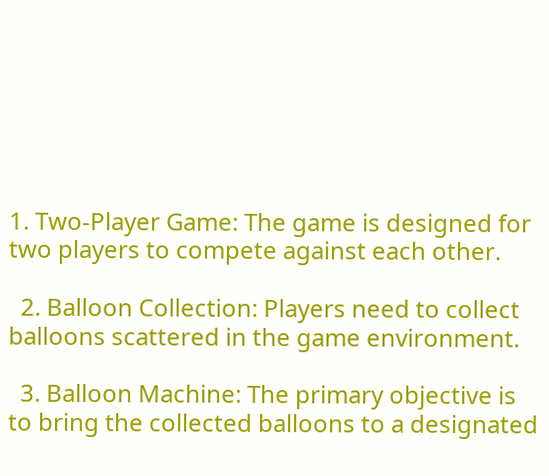1. Two-Player Game: The game is designed for two players to compete against each other.

  2. Balloon Collection: Players need to collect balloons scattered in the game environment.

  3. Balloon Machine: The primary objective is to bring the collected balloons to a designated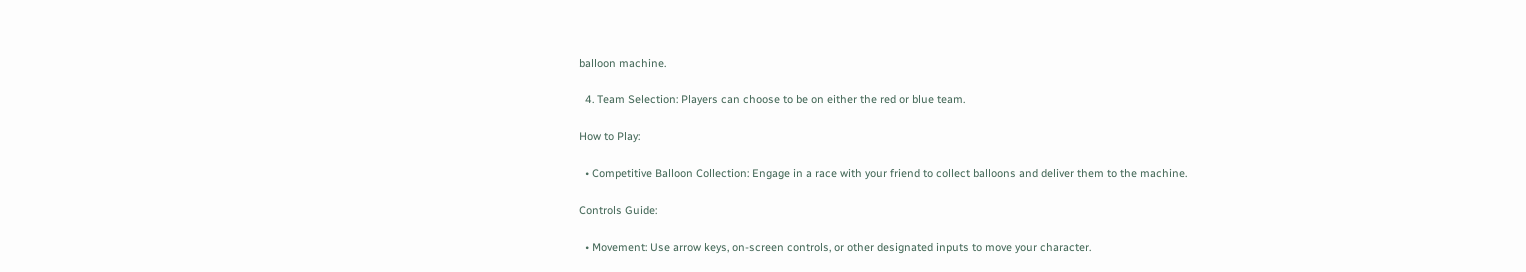balloon machine.

  4. Team Selection: Players can choose to be on either the red or blue team.

How to Play:

  • Competitive Balloon Collection: Engage in a race with your friend to collect balloons and deliver them to the machine.

Controls Guide:

  • Movement: Use arrow keys, on-screen controls, or other designated inputs to move your character.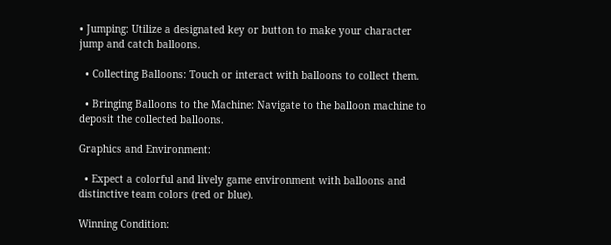• Jumping: Utilize a designated key or button to make your character jump and catch balloons.

  • Collecting Balloons: Touch or interact with balloons to collect them.

  • Bringing Balloons to the Machine: Navigate to the balloon machine to deposit the collected balloons.

Graphics and Environment:

  • Expect a colorful and lively game environment with balloons and distinctive team colors (red or blue).

Winning Condition: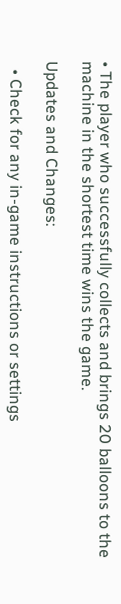• The player who successfully collects and brings 20 balloons to the machine in the shortest time wins the game.

Updates and Changes:

  • Check for any in-game instructions or settings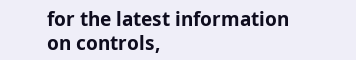for the latest information on controls,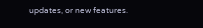updates, or new features.